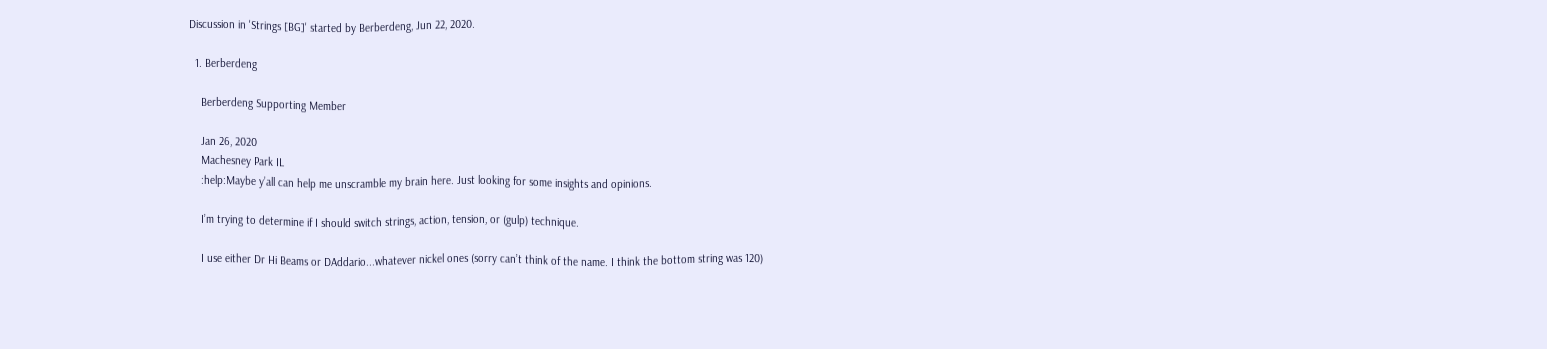Discussion in 'Strings [BG]' started by Berberdeng, Jun 22, 2020.

  1. Berberdeng

    Berberdeng Supporting Member

    Jan 26, 2020
    Machesney Park IL
    :help:Maybe y’all can help me unscramble my brain here. Just looking for some insights and opinions.

    I’m trying to determine if I should switch strings, action, tension, or (gulp) technique.

    I use either Dr Hi Beams or DAddario...whatever nickel ones (sorry can’t think of the name. I think the bottom string was 120)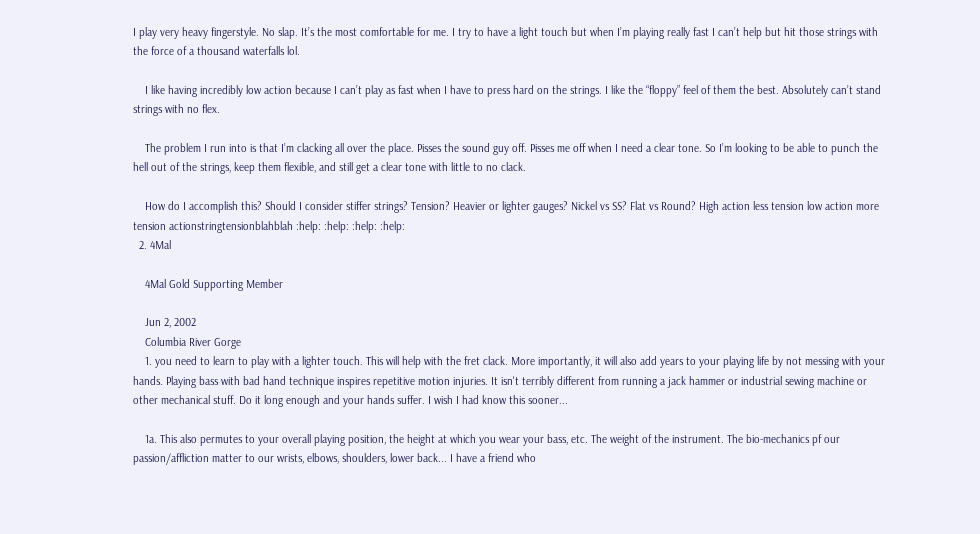I play very heavy fingerstyle. No slap. It’s the most comfortable for me. I try to have a light touch but when I’m playing really fast I can’t help but hit those strings with the force of a thousand waterfalls lol.

    I like having incredibly low action because I can’t play as fast when I have to press hard on the strings. I like the “floppy” feel of them the best. Absolutely can’t stand strings with no flex.

    The problem I run into is that I’m clacking all over the place. Pisses the sound guy off. Pisses me off when I need a clear tone. So I’m looking to be able to punch the hell out of the strings, keep them flexible, and still get a clear tone with little to no clack.

    How do I accomplish this? Should I consider stiffer strings? Tension? Heavier or lighter gauges? Nickel vs SS? Flat vs Round? High action less tension low action more tension actionstringtensionblahblah :help: :help: :help: :help:
  2. 4Mal

    4Mal Gold Supporting Member

    Jun 2, 2002
    Columbia River Gorge
    1. you need to learn to play with a lighter touch. This will help with the fret clack. More importantly, it will also add years to your playing life by not messing with your hands. Playing bass with bad hand technique inspires repetitive motion injuries. It isn't terribly different from running a jack hammer or industrial sewing machine or other mechanical stuff. Do it long enough and your hands suffer. I wish I had know this sooner...

    1a. This also permutes to your overall playing position, the height at which you wear your bass, etc. The weight of the instrument. The bio-mechanics pf our passion/affliction matter to our wrists, elbows, shoulders, lower back... I have a friend who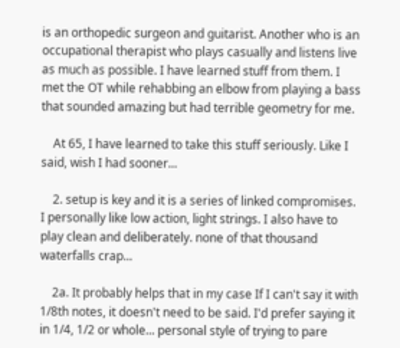is an orthopedic surgeon and guitarist. Another who is an occupational therapist who plays casually and listens live as much as possible. I have learned stuff from them. I met the OT while rehabbing an elbow from playing a bass that sounded amazing but had terrible geometry for me.

    At 65, I have learned to take this stuff seriously. Like I said, wish I had sooner...

    2. setup is key and it is a series of linked compromises. I personally like low action, light strings. I also have to play clean and deliberately. none of that thousand waterfalls crap...

    2a. It probably helps that in my case If I can't say it with 1/8th notes, it doesn't need to be said. I'd prefer saying it in 1/4, 1/2 or whole... personal style of trying to pare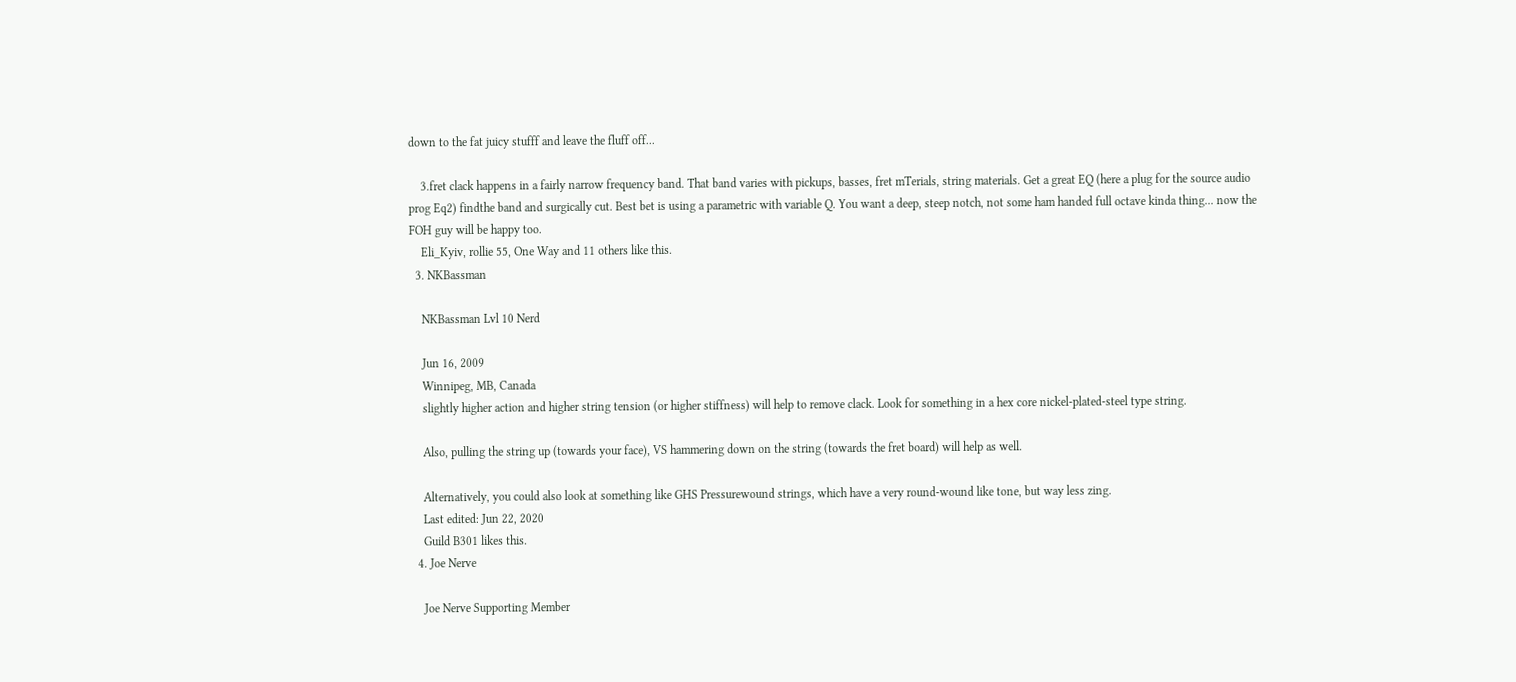down to the fat juicy stufff and leave the fluff off...

    3.fret clack happens in a fairly narrow frequency band. That band varies with pickups, basses, fret mTerials, string materials. Get a great EQ (here a plug for the source audio prog Eq2) findthe band and surgically cut. Best bet is using a parametric with variable Q. You want a deep, steep notch, not some ham handed full octave kinda thing... now the FOH guy will be happy too.
    Eli_Kyiv, rollie 55, One Way and 11 others like this.
  3. NKBassman

    NKBassman Lvl 10 Nerd

    Jun 16, 2009
    Winnipeg, MB, Canada
    slightly higher action and higher string tension (or higher stiffness) will help to remove clack. Look for something in a hex core nickel-plated-steel type string.

    Also, pulling the string up (towards your face), VS hammering down on the string (towards the fret board) will help as well.

    Alternatively, you could also look at something like GHS Pressurewound strings, which have a very round-wound like tone, but way less zing.
    Last edited: Jun 22, 2020
    Guild B301 likes this.
  4. Joe Nerve

    Joe Nerve Supporting Member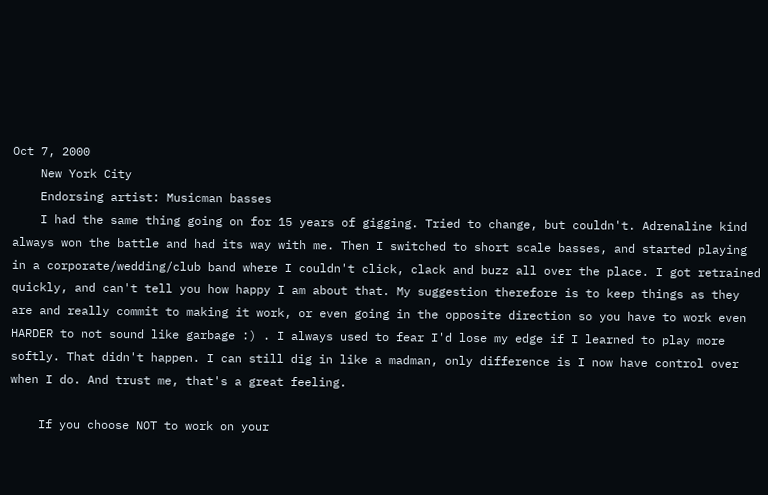Oct 7, 2000
    New York City
    Endorsing artist: Musicman basses
    I had the same thing going on for 15 years of gigging. Tried to change, but couldn't. Adrenaline kind always won the battle and had its way with me. Then I switched to short scale basses, and started playing in a corporate/wedding/club band where I couldn't click, clack and buzz all over the place. I got retrained quickly, and can't tell you how happy I am about that. My suggestion therefore is to keep things as they are and really commit to making it work, or even going in the opposite direction so you have to work even HARDER to not sound like garbage :) . I always used to fear I'd lose my edge if I learned to play more softly. That didn't happen. I can still dig in like a madman, only difference is I now have control over when I do. And trust me, that's a great feeling.

    If you choose NOT to work on your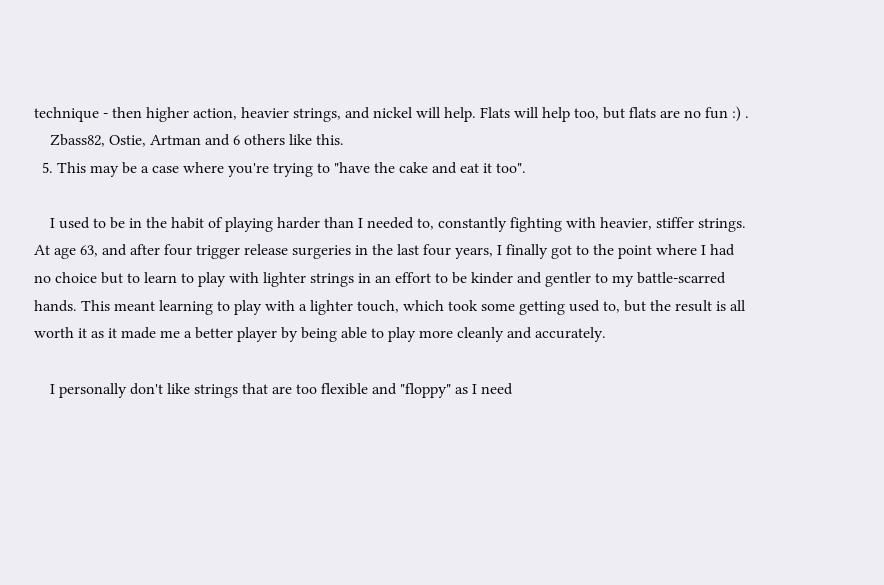technique - then higher action, heavier strings, and nickel will help. Flats will help too, but flats are no fun :) .
    Zbass82, Ostie, Artman and 6 others like this.
  5. This may be a case where you're trying to "have the cake and eat it too".

    I used to be in the habit of playing harder than I needed to, constantly fighting with heavier, stiffer strings. At age 63, and after four trigger release surgeries in the last four years, I finally got to the point where I had no choice but to learn to play with lighter strings in an effort to be kinder and gentler to my battle-scarred hands. This meant learning to play with a lighter touch, which took some getting used to, but the result is all worth it as it made me a better player by being able to play more cleanly and accurately.

    I personally don't like strings that are too flexible and "floppy" as I need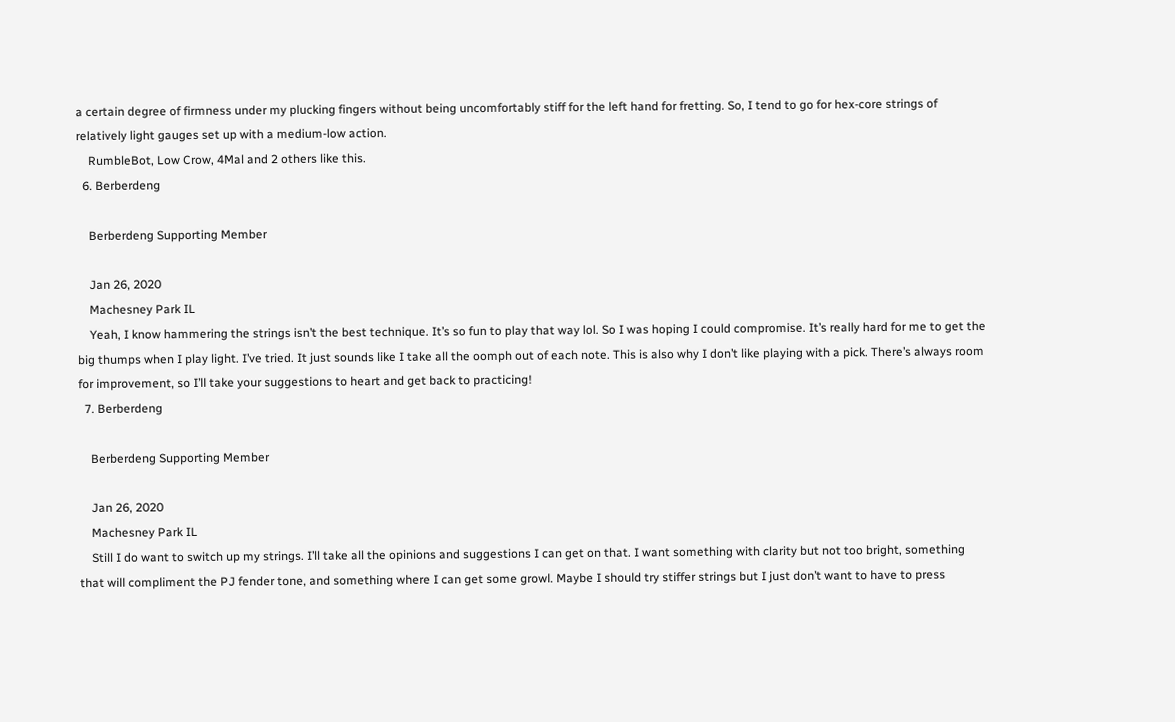a certain degree of firmness under my plucking fingers without being uncomfortably stiff for the left hand for fretting. So, I tend to go for hex-core strings of relatively light gauges set up with a medium-low action.
    RumbleBot, Low Crow, 4Mal and 2 others like this.
  6. Berberdeng

    Berberdeng Supporting Member

    Jan 26, 2020
    Machesney Park IL
    Yeah, I know hammering the strings isn’t the best technique. It’s so fun to play that way lol. So I was hoping I could compromise. It’s really hard for me to get the big thumps when I play light. I’ve tried. It just sounds like I take all the oomph out of each note. This is also why I don’t like playing with a pick. There’s always room for improvement, so I’ll take your suggestions to heart and get back to practicing!
  7. Berberdeng

    Berberdeng Supporting Member

    Jan 26, 2020
    Machesney Park IL
    Still I do want to switch up my strings. I’ll take all the opinions and suggestions I can get on that. I want something with clarity but not too bright, something that will compliment the PJ fender tone, and something where I can get some growl. Maybe I should try stiffer strings but I just don’t want to have to press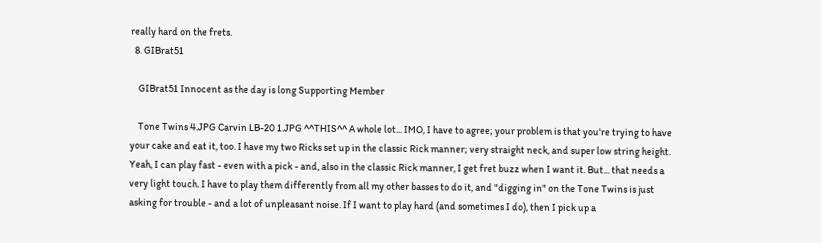really hard on the frets.
  8. GIBrat51

    GIBrat51 Innocent as the day is long Supporting Member

    Tone Twins 4.JPG Carvin LB-20 1.JPG ^^THIS^^ A whole lot... IMO, I have to agree; your problem is that you're trying to have your cake and eat it, too. I have my two Ricks set up in the classic Rick manner; very straight neck, and super low string height. Yeah, I can play fast - even with a pick - and, also in the classic Rick manner, I get fret buzz when I want it. But... that needs a very light touch. I have to play them differently from all my other basses to do it, and "digging in" on the Tone Twins is just asking for trouble - and a lot of unpleasant noise. If I want to play hard (and sometimes I do), then I pick up a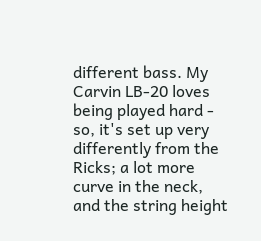different bass. My Carvin LB-20 loves being played hard - so, it's set up very differently from the Ricks; a lot more curve in the neck, and the string height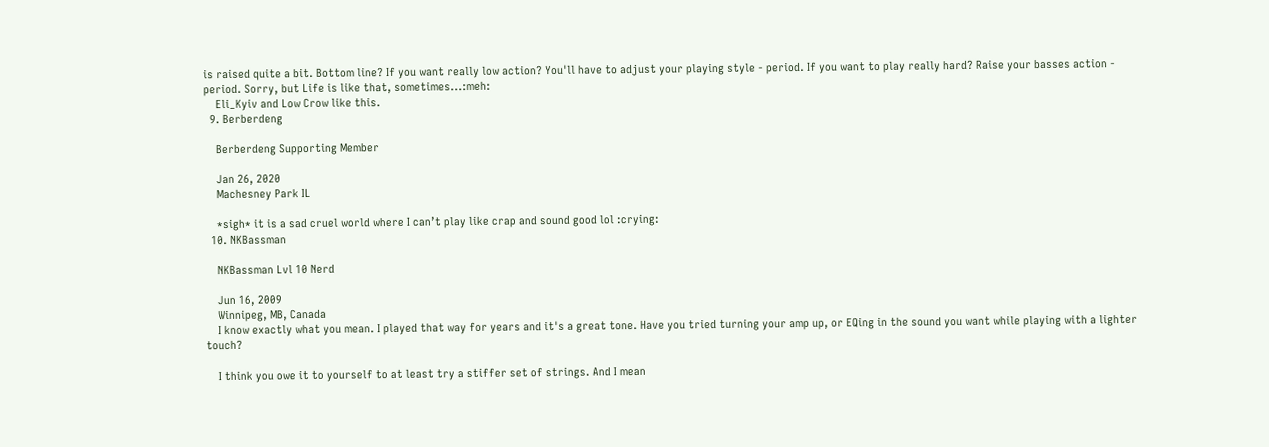is raised quite a bit. Bottom line? If you want really low action? You'll have to adjust your playing style - period. If you want to play really hard? Raise your basses action - period. Sorry, but Life is like that, sometimes...:meh:
    Eli_Kyiv and Low Crow like this.
  9. Berberdeng

    Berberdeng Supporting Member

    Jan 26, 2020
    Machesney Park IL

    *sigh* it is a sad cruel world where I can’t play like crap and sound good lol :crying:
  10. NKBassman

    NKBassman Lvl 10 Nerd

    Jun 16, 2009
    Winnipeg, MB, Canada
    I know exactly what you mean. I played that way for years and it's a great tone. Have you tried turning your amp up, or EQing in the sound you want while playing with a lighter touch?

    I think you owe it to yourself to at least try a stiffer set of strings. And I mean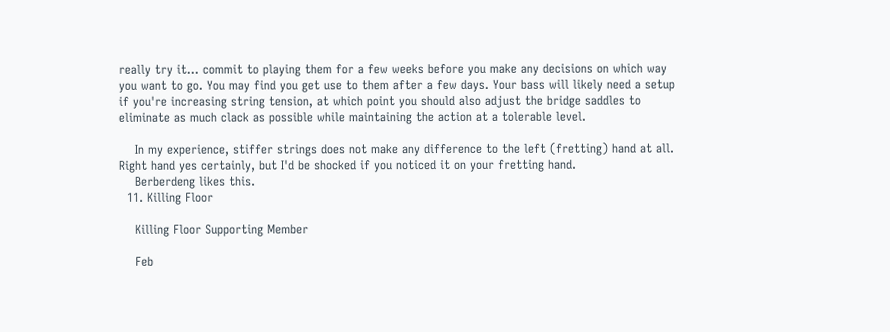really try it... commit to playing them for a few weeks before you make any decisions on which way you want to go. You may find you get use to them after a few days. Your bass will likely need a setup if you're increasing string tension, at which point you should also adjust the bridge saddles to eliminate as much clack as possible while maintaining the action at a tolerable level.

    In my experience, stiffer strings does not make any difference to the left (fretting) hand at all. Right hand yes certainly, but I'd be shocked if you noticed it on your fretting hand.
    Berberdeng likes this.
  11. Killing Floor

    Killing Floor Supporting Member

    Feb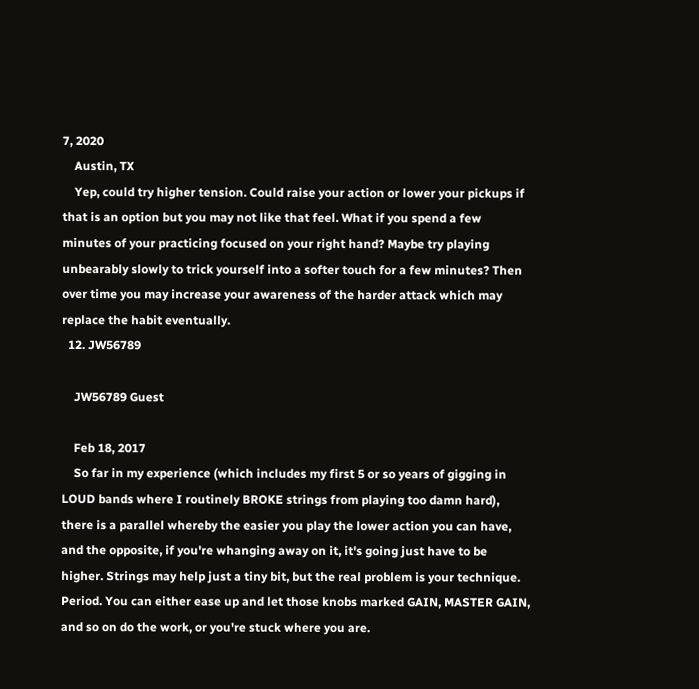7, 2020
    Austin, TX
    Yep, could try higher tension. Could raise your action or lower your pickups if that is an option but you may not like that feel. What if you spend a few minutes of your practicing focused on your right hand? Maybe try playing unbearably slowly to trick yourself into a softer touch for a few minutes? Then over time you may increase your awareness of the harder attack which may replace the habit eventually.
  12. JW56789

    JW56789 Guest

    Feb 18, 2017
    So far in my experience (which includes my first 5 or so years of gigging in LOUD bands where I routinely BROKE strings from playing too damn hard), there is a parallel whereby the easier you play the lower action you can have, and the opposite, if you're whanging away on it, it's going just have to be higher. Strings may help just a tiny bit, but the real problem is your technique. Period. You can either ease up and let those knobs marked GAIN, MASTER GAIN, and so on do the work, or you're stuck where you are.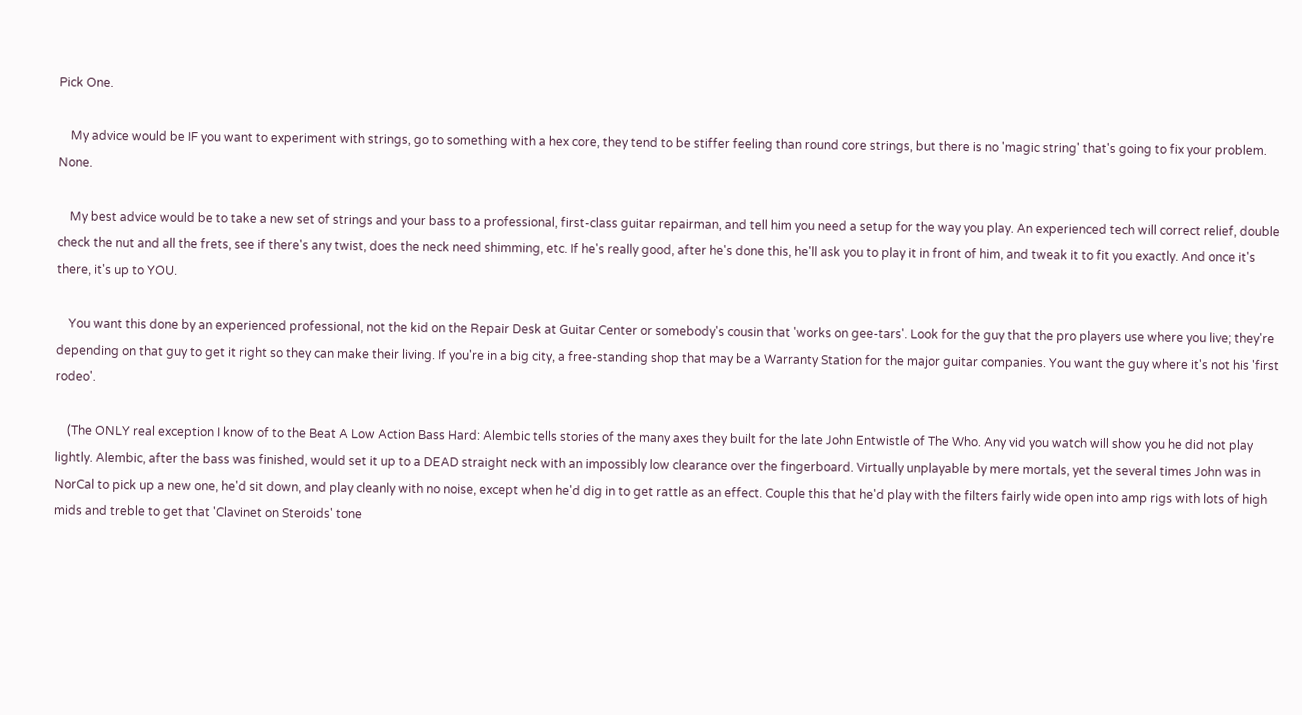Pick One.

    My advice would be IF you want to experiment with strings, go to something with a hex core, they tend to be stiffer feeling than round core strings, but there is no 'magic string' that's going to fix your problem. None.

    My best advice would be to take a new set of strings and your bass to a professional, first-class guitar repairman, and tell him you need a setup for the way you play. An experienced tech will correct relief, double check the nut and all the frets, see if there's any twist, does the neck need shimming, etc. If he's really good, after he's done this, he'll ask you to play it in front of him, and tweak it to fit you exactly. And once it's there, it's up to YOU.

    You want this done by an experienced professional, not the kid on the Repair Desk at Guitar Center or somebody's cousin that 'works on gee-tars'. Look for the guy that the pro players use where you live; they're depending on that guy to get it right so they can make their living. If you're in a big city, a free-standing shop that may be a Warranty Station for the major guitar companies. You want the guy where it's not his 'first rodeo'.

    (The ONLY real exception I know of to the Beat A Low Action Bass Hard: Alembic tells stories of the many axes they built for the late John Entwistle of The Who. Any vid you watch will show you he did not play lightly. Alembic, after the bass was finished, would set it up to a DEAD straight neck with an impossibly low clearance over the fingerboard. Virtually unplayable by mere mortals, yet the several times John was in NorCal to pick up a new one, he'd sit down, and play cleanly with no noise, except when he'd dig in to get rattle as an effect. Couple this that he'd play with the filters fairly wide open into amp rigs with lots of high mids and treble to get that 'Clavinet on Steroids' tone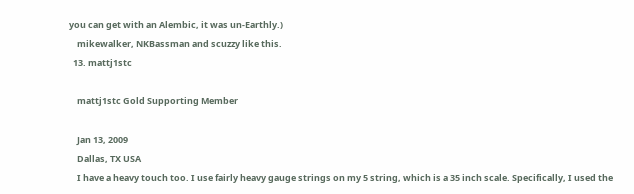you can get with an Alembic, it was un-Earthly.)
    mikewalker, NKBassman and scuzzy like this.
  13. mattj1stc

    mattj1stc Gold Supporting Member

    Jan 13, 2009
    Dallas, TX USA
    I have a heavy touch too. I use fairly heavy gauge strings on my 5 string, which is a 35 inch scale. Specifically, I used the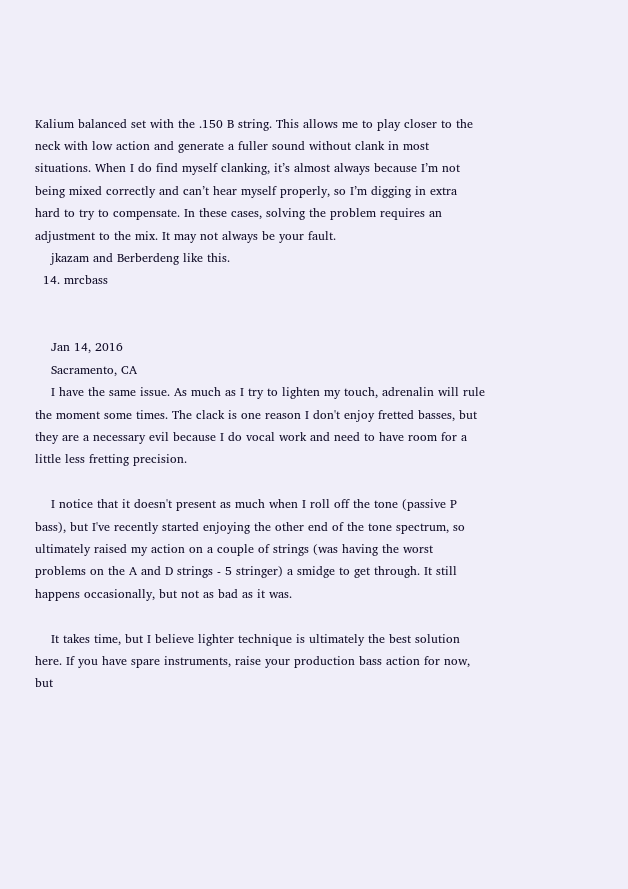Kalium balanced set with the .150 B string. This allows me to play closer to the neck with low action and generate a fuller sound without clank in most situations. When I do find myself clanking, it’s almost always because I’m not being mixed correctly and can’t hear myself properly, so I’m digging in extra hard to try to compensate. In these cases, solving the problem requires an adjustment to the mix. It may not always be your fault.
    jkazam and Berberdeng like this.
  14. mrcbass


    Jan 14, 2016
    Sacramento, CA
    I have the same issue. As much as I try to lighten my touch, adrenalin will rule the moment some times. The clack is one reason I don't enjoy fretted basses, but they are a necessary evil because I do vocal work and need to have room for a little less fretting precision.

    I notice that it doesn't present as much when I roll off the tone (passive P bass), but I've recently started enjoying the other end of the tone spectrum, so ultimately raised my action on a couple of strings (was having the worst problems on the A and D strings - 5 stringer) a smidge to get through. It still happens occasionally, but not as bad as it was.

    It takes time, but I believe lighter technique is ultimately the best solution here. If you have spare instruments, raise your production bass action for now, but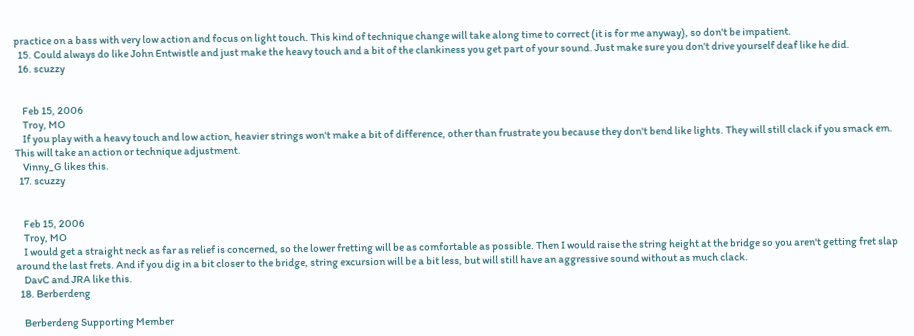practice on a bass with very low action and focus on light touch. This kind of technique change will take along time to correct (it is for me anyway), so don't be impatient.
  15. Could always do like John Entwistle and just make the heavy touch and a bit of the clankiness you get part of your sound. Just make sure you don't drive yourself deaf like he did.
  16. scuzzy


    Feb 15, 2006
    Troy, MO
    If you play with a heavy touch and low action, heavier strings won't make a bit of difference, other than frustrate you because they don't bend like lights. They will still clack if you smack em. This will take an action or technique adjustment.
    Vinny_G likes this.
  17. scuzzy


    Feb 15, 2006
    Troy, MO
    I would get a straight neck as far as relief is concerned, so the lower fretting will be as comfortable as possible. Then I would raise the string height at the bridge so you aren't getting fret slap around the last frets. And if you dig in a bit closer to the bridge, string excursion will be a bit less, but will still have an aggressive sound without as much clack.
    DavC and JRA like this.
  18. Berberdeng

    Berberdeng Supporting Member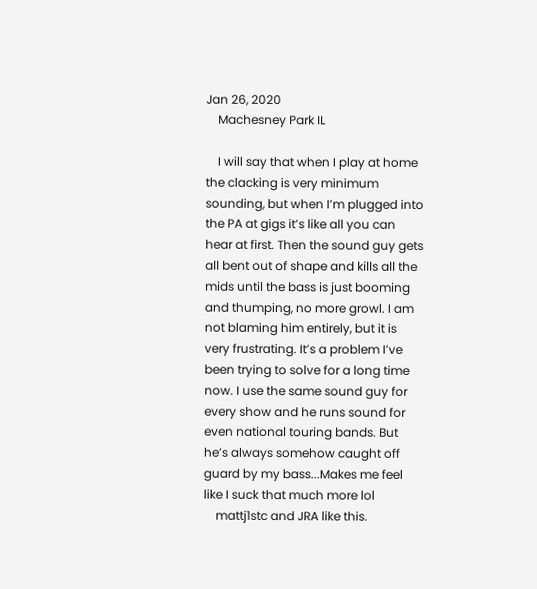Jan 26, 2020
    Machesney Park IL

    I will say that when I play at home the clacking is very minimum sounding, but when I’m plugged into the PA at gigs it’s like all you can hear at first. Then the sound guy gets all bent out of shape and kills all the mids until the bass is just booming and thumping, no more growl. I am not blaming him entirely, but it is very frustrating. It’s a problem I’ve been trying to solve for a long time now. I use the same sound guy for every show and he runs sound for even national touring bands. But he’s always somehow caught off guard by my bass...Makes me feel like I suck that much more lol
    mattj1stc and JRA like this.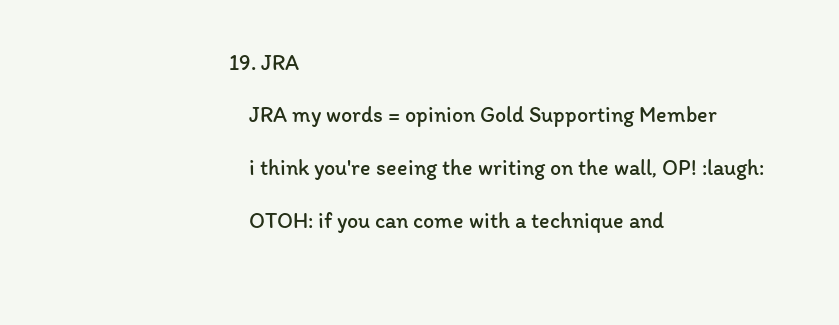19. JRA

    JRA my words = opinion Gold Supporting Member

    i think you're seeing the writing on the wall, OP! :laugh:

    OTOH: if you can come with a technique and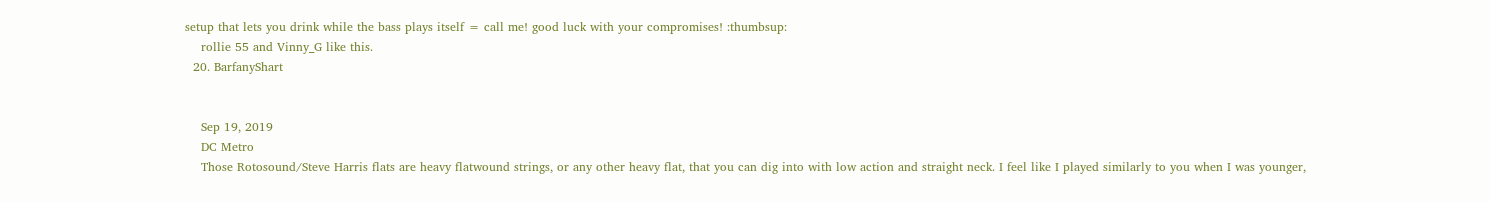setup that lets you drink while the bass plays itself = call me! good luck with your compromises! :thumbsup:
    rollie 55 and Vinny_G like this.
  20. BarfanyShart


    Sep 19, 2019
    DC Metro
    Those Rotosound/Steve Harris flats are heavy flatwound strings, or any other heavy flat, that you can dig into with low action and straight neck. I feel like I played similarly to you when I was younger,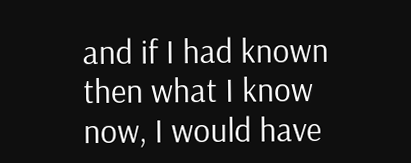and if I had known then what I know now, I would have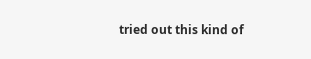tried out this kind of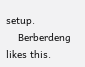setup.
    Berberdeng likes this.